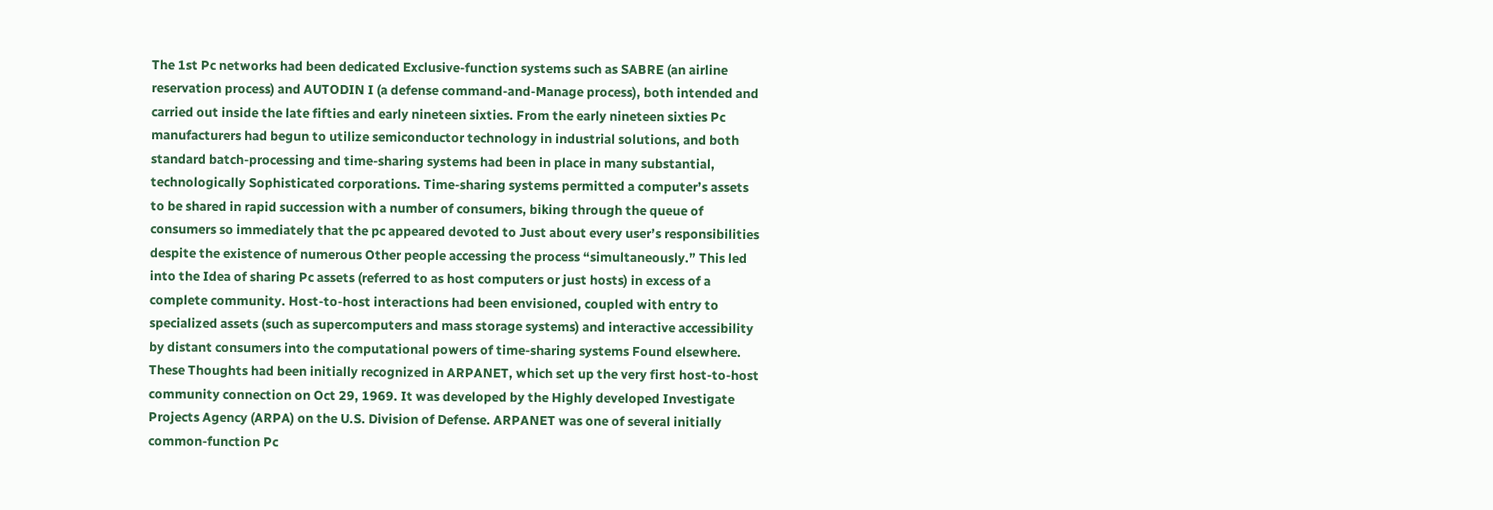The 1st Pc networks had been dedicated Exclusive-function systems such as SABRE (an airline reservation process) and AUTODIN I (a defense command-and-Manage process), both intended and carried out inside the late fifties and early nineteen sixties. From the early nineteen sixties Pc manufacturers had begun to utilize semiconductor technology in industrial solutions, and both standard batch-processing and time-sharing systems had been in place in many substantial, technologically Sophisticated corporations. Time-sharing systems permitted a computer’s assets to be shared in rapid succession with a number of consumers, biking through the queue of consumers so immediately that the pc appeared devoted to Just about every user’s responsibilities despite the existence of numerous Other people accessing the process “simultaneously.” This led into the Idea of sharing Pc assets (referred to as host computers or just hosts) in excess of a complete community. Host-to-host interactions had been envisioned, coupled with entry to specialized assets (such as supercomputers and mass storage systems) and interactive accessibility by distant consumers into the computational powers of time-sharing systems Found elsewhere. These Thoughts had been initially recognized in ARPANET, which set up the very first host-to-host community connection on Oct 29, 1969. It was developed by the Highly developed Investigate Projects Agency (ARPA) on the U.S. Division of Defense. ARPANET was one of several initially common-function Pc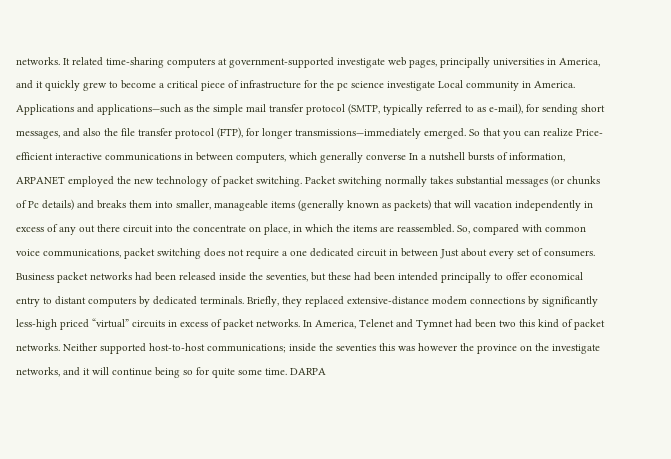networks. It related time-sharing computers at government-supported investigate web pages, principally universities in America, and it quickly grew to become a critical piece of infrastructure for the pc science investigate Local community in America. Applications and applications—such as the simple mail transfer protocol (SMTP, typically referred to as e-mail), for sending short messages, and also the file transfer protocol (FTP), for longer transmissions—immediately emerged. So that you can realize Price-efficient interactive communications in between computers, which generally converse In a nutshell bursts of information, ARPANET employed the new technology of packet switching. Packet switching normally takes substantial messages (or chunks of Pc details) and breaks them into smaller, manageable items (generally known as packets) that will vacation independently in excess of any out there circuit into the concentrate on place, in which the items are reassembled. So, compared with common voice communications, packet switching does not require a one dedicated circuit in between Just about every set of consumers. Business packet networks had been released inside the seventies, but these had been intended principally to offer economical entry to distant computers by dedicated terminals. Briefly, they replaced extensive-distance modem connections by significantly less-high priced “virtual” circuits in excess of packet networks. In America, Telenet and Tymnet had been two this kind of packet networks. Neither supported host-to-host communications; inside the seventies this was however the province on the investigate networks, and it will continue being so for quite some time. DARPA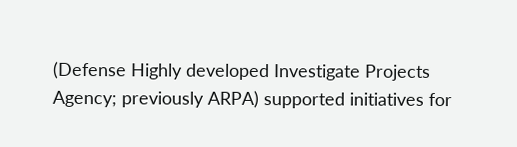(Defense Highly developed Investigate Projects Agency; previously ARPA) supported initiatives for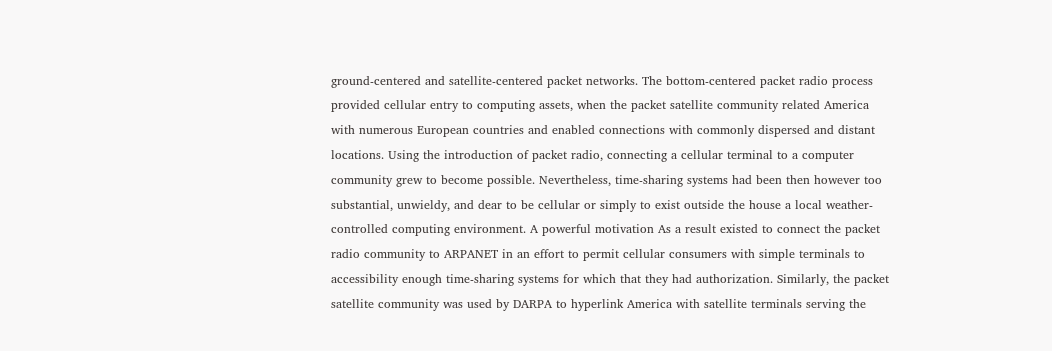ground-centered and satellite-centered packet networks. The bottom-centered packet radio process provided cellular entry to computing assets, when the packet satellite community related America with numerous European countries and enabled connections with commonly dispersed and distant locations. Using the introduction of packet radio, connecting a cellular terminal to a computer community grew to become possible. Nevertheless, time-sharing systems had been then however too substantial, unwieldy, and dear to be cellular or simply to exist outside the house a local weather-controlled computing environment. A powerful motivation As a result existed to connect the packet radio community to ARPANET in an effort to permit cellular consumers with simple terminals to accessibility enough time-sharing systems for which that they had authorization. Similarly, the packet satellite community was used by DARPA to hyperlink America with satellite terminals serving the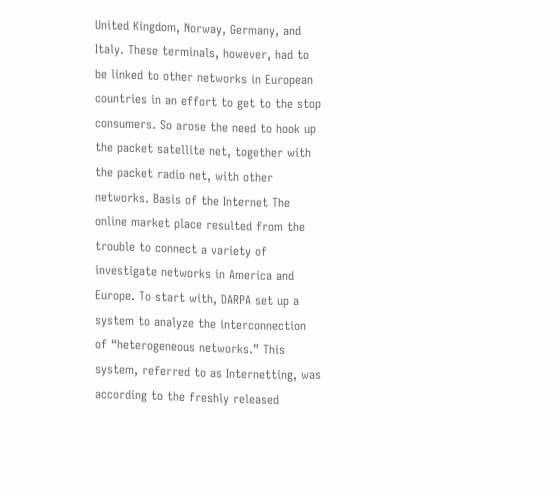United Kingdom, Norway, Germany, and Italy. These terminals, however, had to be linked to other networks in European countries in an effort to get to the stop consumers. So arose the need to hook up the packet satellite net, together with the packet radio net, with other networks. Basis of the Internet The online market place resulted from the trouble to connect a variety of investigate networks in America and Europe. To start with, DARPA set up a system to analyze the interconnection of “heterogeneous networks.” This system, referred to as Internetting, was according to the freshly released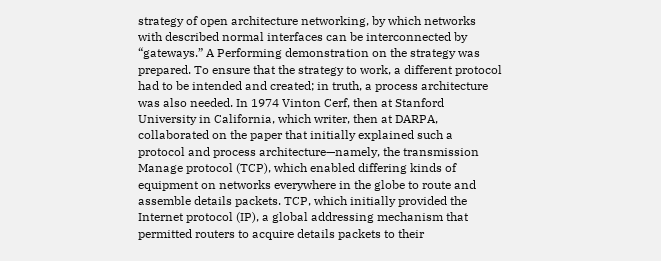strategy of open architecture networking, by which networks with described normal interfaces can be interconnected by “gateways.” A Performing demonstration on the strategy was prepared. To ensure that the strategy to work, a different protocol had to be intended and created; in truth, a process architecture was also needed. In 1974 Vinton Cerf, then at Stanford University in California, which writer, then at DARPA, collaborated on the paper that initially explained such a protocol and process architecture—namely, the transmission Manage protocol (TCP), which enabled differing kinds of equipment on networks everywhere in the globe to route and assemble details packets. TCP, which initially provided the Internet protocol (IP), a global addressing mechanism that permitted routers to acquire details packets to their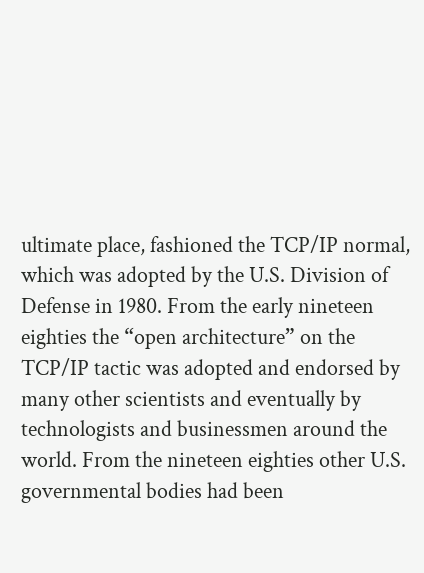ultimate place, fashioned the TCP/IP normal, which was adopted by the U.S. Division of Defense in 1980. From the early nineteen eighties the “open architecture” on the TCP/IP tactic was adopted and endorsed by many other scientists and eventually by technologists and businessmen around the world. From the nineteen eighties other U.S. governmental bodies had been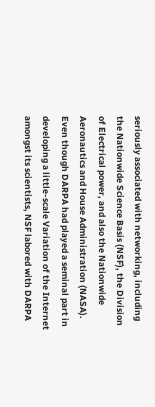seriously associated with networking, including the Nationwide Science Basis (NSF), the Division of Electrical power, and also the Nationwide Aeronautics and House Administration (NASA). Even though DARPA had played a seminal part in developing a little-scale Variation of the Internet amongst its scientists, NSF labored with DARPA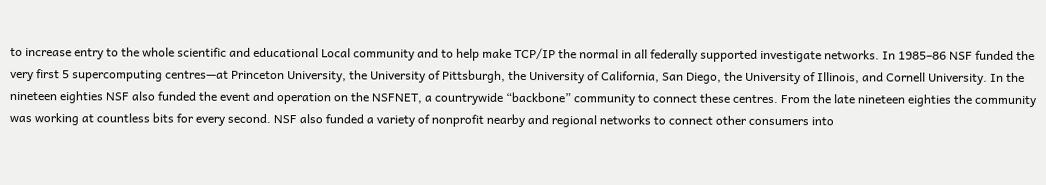to increase entry to the whole scientific and educational Local community and to help make TCP/IP the normal in all federally supported investigate networks. In 1985–86 NSF funded the very first 5 supercomputing centres—at Princeton University, the University of Pittsburgh, the University of California, San Diego, the University of Illinois, and Cornell University. In the nineteen eighties NSF also funded the event and operation on the NSFNET, a countrywide “backbone” community to connect these centres. From the late nineteen eighties the community was working at countless bits for every second. NSF also funded a variety of nonprofit nearby and regional networks to connect other consumers into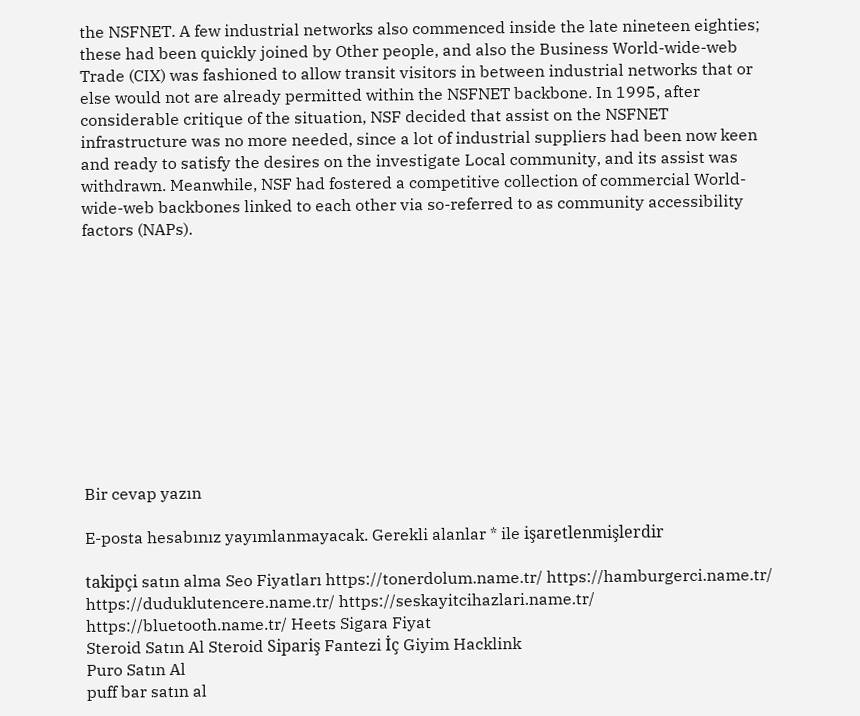the NSFNET. A few industrial networks also commenced inside the late nineteen eighties; these had been quickly joined by Other people, and also the Business World-wide-web Trade (CIX) was fashioned to allow transit visitors in between industrial networks that or else would not are already permitted within the NSFNET backbone. In 1995, after considerable critique of the situation, NSF decided that assist on the NSFNET infrastructure was no more needed, since a lot of industrial suppliers had been now keen and ready to satisfy the desires on the investigate Local community, and its assist was withdrawn. Meanwhile, NSF had fostered a competitive collection of commercial World-wide-web backbones linked to each other via so-referred to as community accessibility factors (NAPs).











Bir cevap yazın

E-posta hesabınız yayımlanmayacak. Gerekli alanlar * ile işaretlenmişlerdir

takipçi satın alma Seo Fiyatları https://tonerdolum.name.tr/ https://hamburgerci.name.tr/ https://duduklutencere.name.tr/ https://seskayitcihazlari.name.tr/ https://bluetooth.name.tr/ Heets Sigara Fiyat
Steroid Satın Al Steroid Sipariş Fantezi İç Giyim Hacklink
Puro Satın Al
puff bar satın al